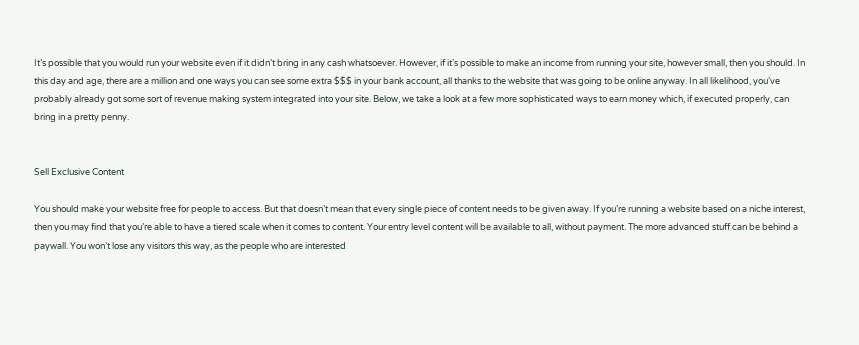It’s possible that you would run your website even if it didn’t bring in any cash whatsoever. However, if it’s possible to make an income from running your site, however small, then you should. In this day and age, there are a million and one ways you can see some extra $$$ in your bank account, all thanks to the website that was going to be online anyway. In all likelihood, you’ve probably already got some sort of revenue making system integrated into your site. Below, we take a look at a few more sophisticated ways to earn money which, if executed properly, can bring in a pretty penny.


Sell Exclusive Content

You should make your website free for people to access. But that doesn’t mean that every single piece of content needs to be given away. If you’re running a website based on a niche interest, then you may find that you’re able to have a tiered scale when it comes to content. Your entry level content will be available to all, without payment. The more advanced stuff can be behind a paywall. You won’t lose any visitors this way, as the people who are interested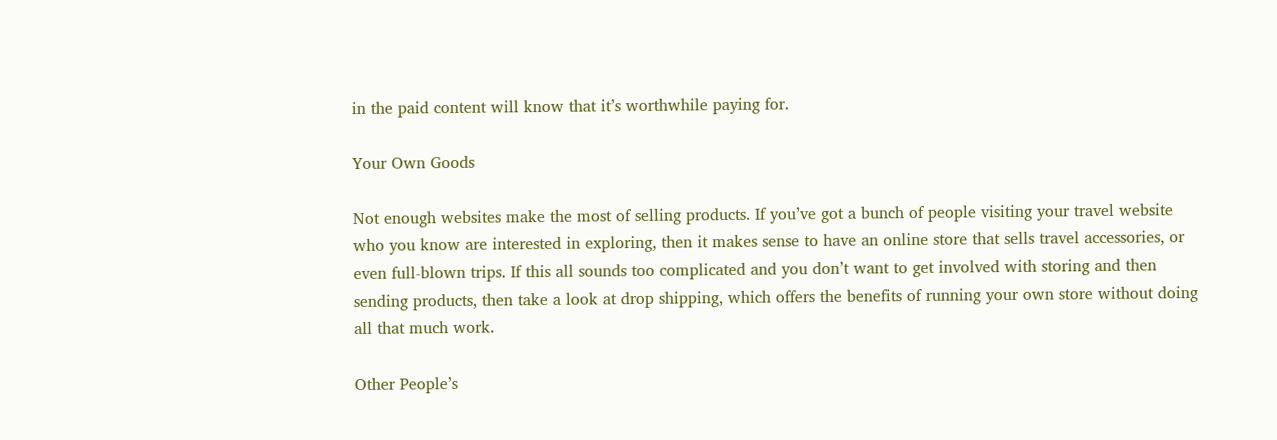in the paid content will know that it’s worthwhile paying for.

Your Own Goods

Not enough websites make the most of selling products. If you’ve got a bunch of people visiting your travel website who you know are interested in exploring, then it makes sense to have an online store that sells travel accessories, or even full-blown trips. If this all sounds too complicated and you don’t want to get involved with storing and then sending products, then take a look at drop shipping, which offers the benefits of running your own store without doing all that much work.

Other People’s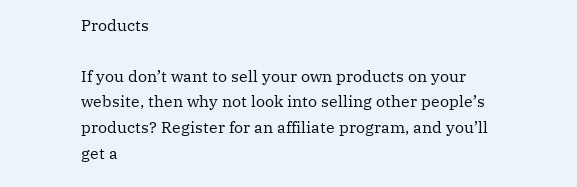Products

If you don’t want to sell your own products on your website, then why not look into selling other people’s products? Register for an affiliate program, and you’ll get a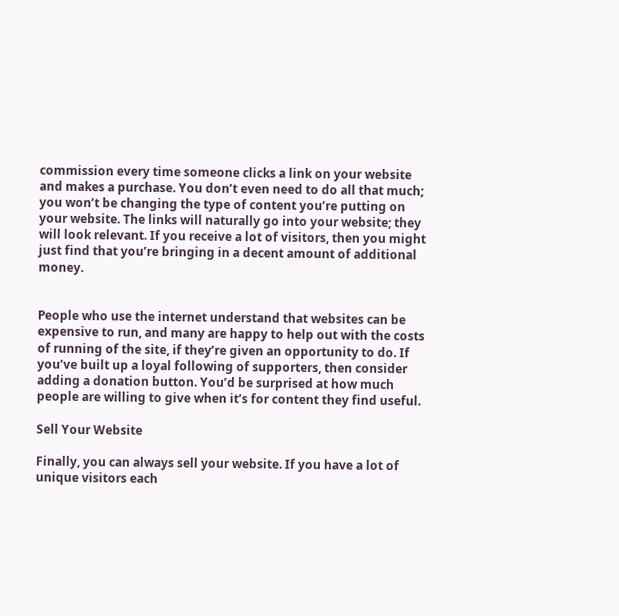commission every time someone clicks a link on your website and makes a purchase. You don’t even need to do all that much; you won’t be changing the type of content you’re putting on your website. The links will naturally go into your website; they will look relevant. If you receive a lot of visitors, then you might just find that you’re bringing in a decent amount of additional money.


People who use the internet understand that websites can be expensive to run, and many are happy to help out with the costs of running of the site, if they’re given an opportunity to do. If you’ve built up a loyal following of supporters, then consider adding a donation button. You’d be surprised at how much people are willing to give when it’s for content they find useful.

Sell Your Website

Finally, you can always sell your website. If you have a lot of unique visitors each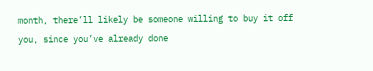month, there’ll likely be someone willing to buy it off you, since you’ve already done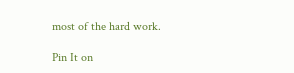most of the hard work.

Pin It on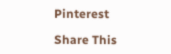Pinterest

Share This